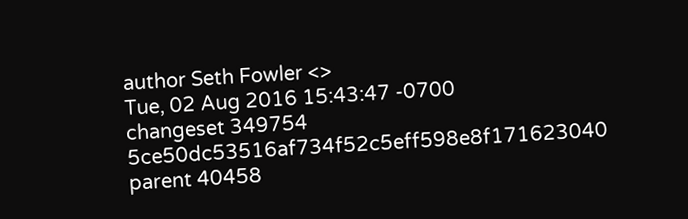author Seth Fowler <>
Tue, 02 Aug 2016 15:43:47 -0700
changeset 349754 5ce50dc53516af734f52c5eff598e8f171623040
parent 40458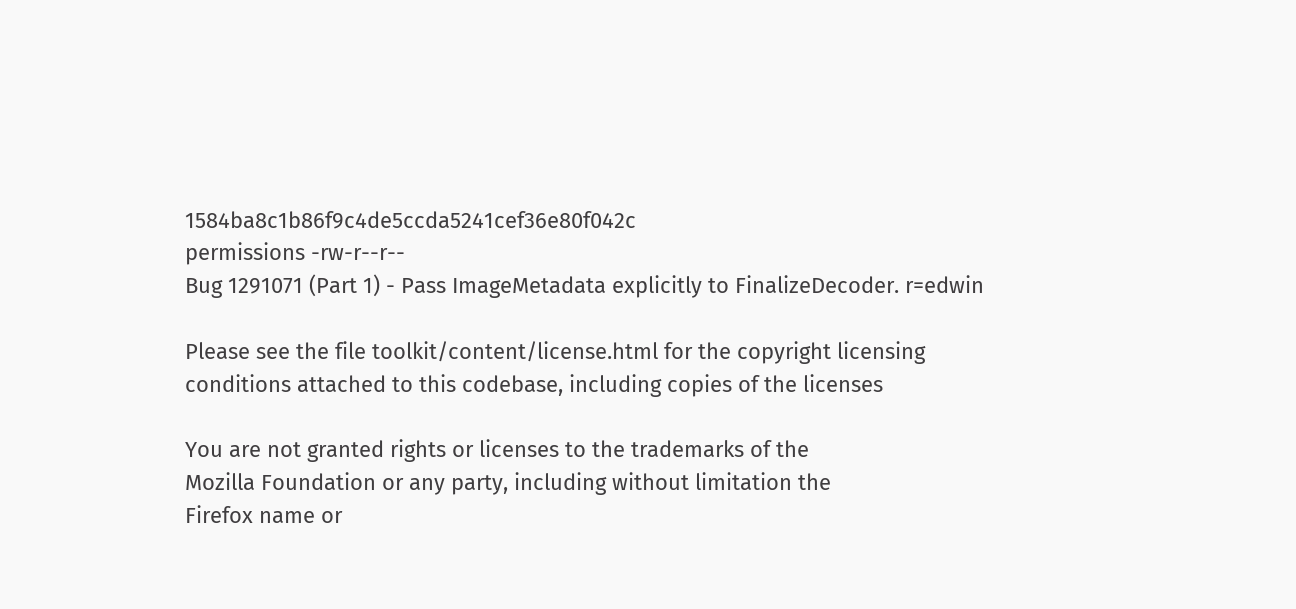1584ba8c1b86f9c4de5ccda5241cef36e80f042c
permissions -rw-r--r--
Bug 1291071 (Part 1) - Pass ImageMetadata explicitly to FinalizeDecoder. r=edwin

Please see the file toolkit/content/license.html for the copyright licensing
conditions attached to this codebase, including copies of the licenses

You are not granted rights or licenses to the trademarks of the
Mozilla Foundation or any party, including without limitation the
Firefox name or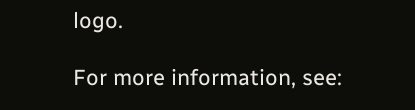logo.

For more information, see: